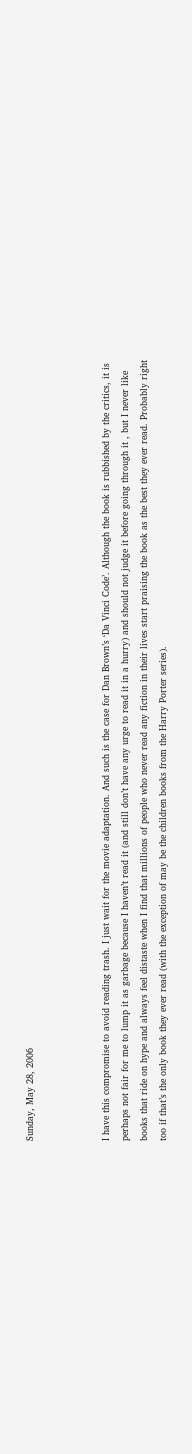Sunday, May 28, 2006



I have this compromise to avoid reading trash. I just wait for the movie adaptation. And such is the case for Dan Brown’s ‘Da Vinci Code’. Although the book is rubbished by the critics, it is perhaps not fair for me to lump it as garbage because I haven’t read it (and still don’t have any urge to read it in a hurry) and should not judge it before going through it , but I never like books that ride on hype and always feel distaste when I find that millions of people who never read any fiction in their lives start praising the book as the best they ever read. Probably right too if that’s the only book they ever read (with the exception of may be the children books from the Harry Porter series).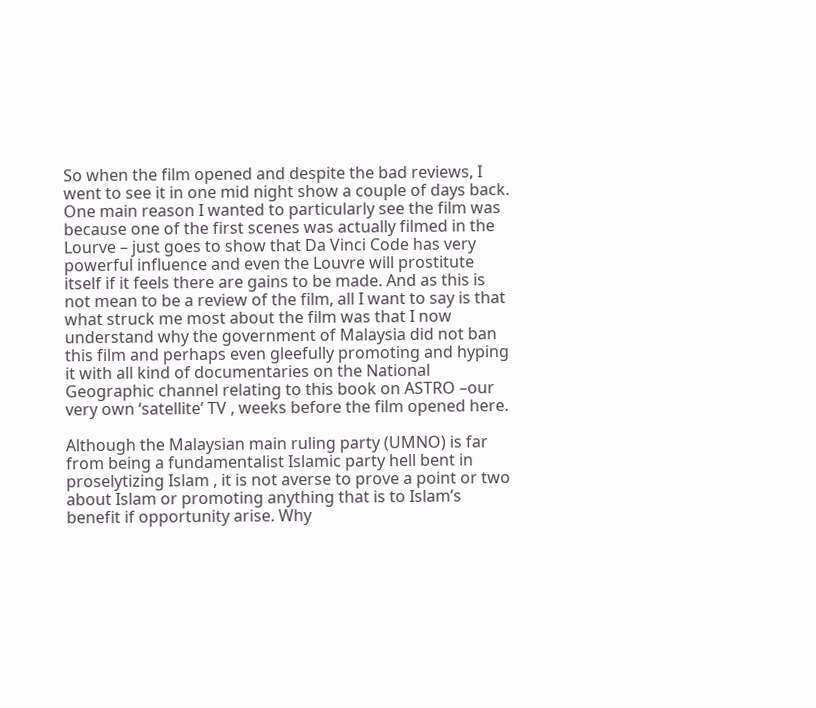So when the film opened and despite the bad reviews, I went to see it in one mid night show a couple of days back. One main reason I wanted to particularly see the film was because one of the first scenes was actually filmed in the Lourve – just goes to show that Da Vinci Code has very powerful influence and even the Louvre will prostitute itself if it feels there are gains to be made. And as this is not mean to be a review of the film, all I want to say is that what struck me most about the film was that I now understand why the government of Malaysia did not ban this film and perhaps even gleefully promoting and hyping it with all kind of documentaries on the National Geographic channel relating to this book on ASTRO –our very own ‘satellite’ TV , weeks before the film opened here.

Although the Malaysian main ruling party (UMNO) is far from being a fundamentalist Islamic party hell bent in proselytizing Islam , it is not averse to prove a point or two about Islam or promoting anything that is to Islam’s benefit if opportunity arise. Why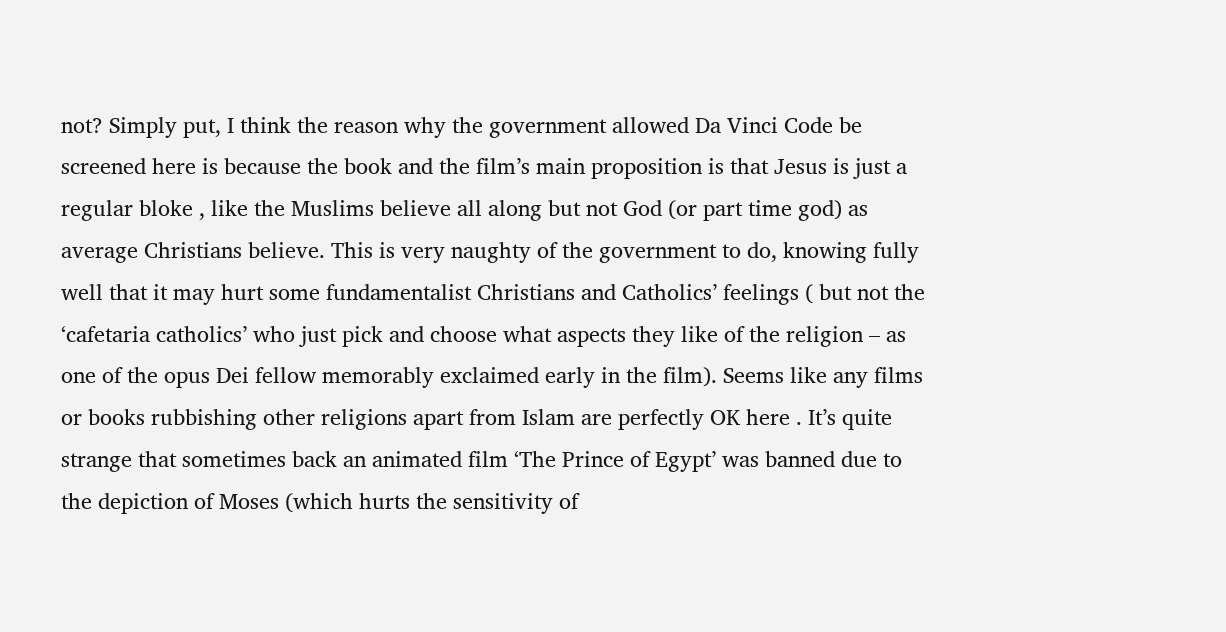not? Simply put, I think the reason why the government allowed Da Vinci Code be screened here is because the book and the film’s main proposition is that Jesus is just a regular bloke , like the Muslims believe all along but not God (or part time god) as average Christians believe. This is very naughty of the government to do, knowing fully well that it may hurt some fundamentalist Christians and Catholics’ feelings ( but not the ‘cafetaria catholics’ who just pick and choose what aspects they like of the religion – as one of the opus Dei fellow memorably exclaimed early in the film). Seems like any films or books rubbishing other religions apart from Islam are perfectly OK here . It’s quite strange that sometimes back an animated film ‘The Prince of Egypt’ was banned due to the depiction of Moses (which hurts the sensitivity of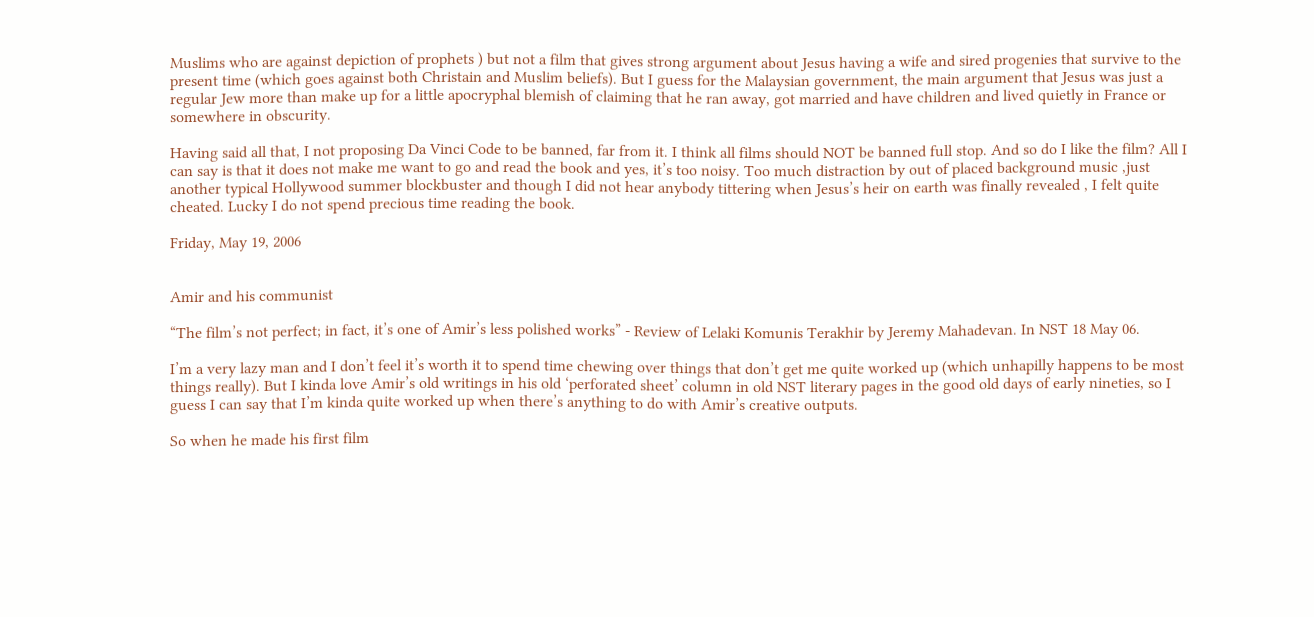Muslims who are against depiction of prophets ) but not a film that gives strong argument about Jesus having a wife and sired progenies that survive to the present time (which goes against both Christain and Muslim beliefs). But I guess for the Malaysian government, the main argument that Jesus was just a regular Jew more than make up for a little apocryphal blemish of claiming that he ran away, got married and have children and lived quietly in France or somewhere in obscurity.

Having said all that, I not proposing Da Vinci Code to be banned, far from it. I think all films should NOT be banned full stop. And so do I like the film? All I can say is that it does not make me want to go and read the book and yes, it’s too noisy. Too much distraction by out of placed background music ,just another typical Hollywood summer blockbuster and though I did not hear anybody tittering when Jesus’s heir on earth was finally revealed , I felt quite cheated. Lucky I do not spend precious time reading the book.

Friday, May 19, 2006


Amir and his communist

“The film’s not perfect; in fact, it’s one of Amir’s less polished works” - Review of Lelaki Komunis Terakhir by Jeremy Mahadevan. In NST 18 May 06.

I’m a very lazy man and I don’t feel it’s worth it to spend time chewing over things that don’t get me quite worked up (which unhapilly happens to be most things really). But I kinda love Amir’s old writings in his old ‘perforated sheet’ column in old NST literary pages in the good old days of early nineties, so I guess I can say that I’m kinda quite worked up when there’s anything to do with Amir’s creative outputs.

So when he made his first film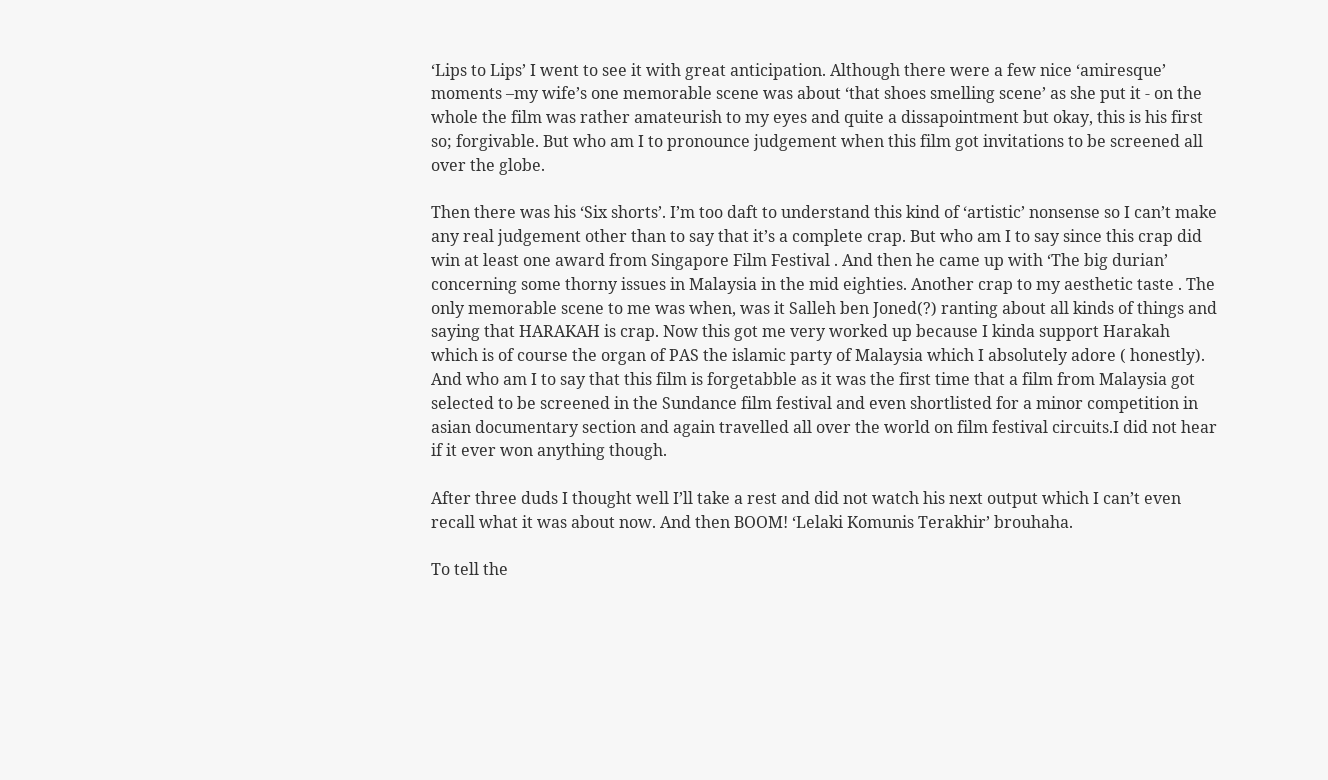‘Lips to Lips’ I went to see it with great anticipation. Although there were a few nice ‘amiresque’ moments –my wife’s one memorable scene was about ‘that shoes smelling scene’ as she put it - on the whole the film was rather amateurish to my eyes and quite a dissapointment but okay, this is his first so; forgivable. But who am I to pronounce judgement when this film got invitations to be screened all over the globe.

Then there was his ‘Six shorts’. I’m too daft to understand this kind of ‘artistic’ nonsense so I can’t make any real judgement other than to say that it’s a complete crap. But who am I to say since this crap did win at least one award from Singapore Film Festival . And then he came up with ‘The big durian’ concerning some thorny issues in Malaysia in the mid eighties. Another crap to my aesthetic taste . The only memorable scene to me was when, was it Salleh ben Joned(?) ranting about all kinds of things and saying that HARAKAH is crap. Now this got me very worked up because I kinda support Harakah which is of course the organ of PAS the islamic party of Malaysia which I absolutely adore ( honestly). And who am I to say that this film is forgetabble as it was the first time that a film from Malaysia got selected to be screened in the Sundance film festival and even shortlisted for a minor competition in asian documentary section and again travelled all over the world on film festival circuits.I did not hear if it ever won anything though.

After three duds I thought well I’ll take a rest and did not watch his next output which I can’t even recall what it was about now. And then BOOM! ‘Lelaki Komunis Terakhir’ brouhaha.

To tell the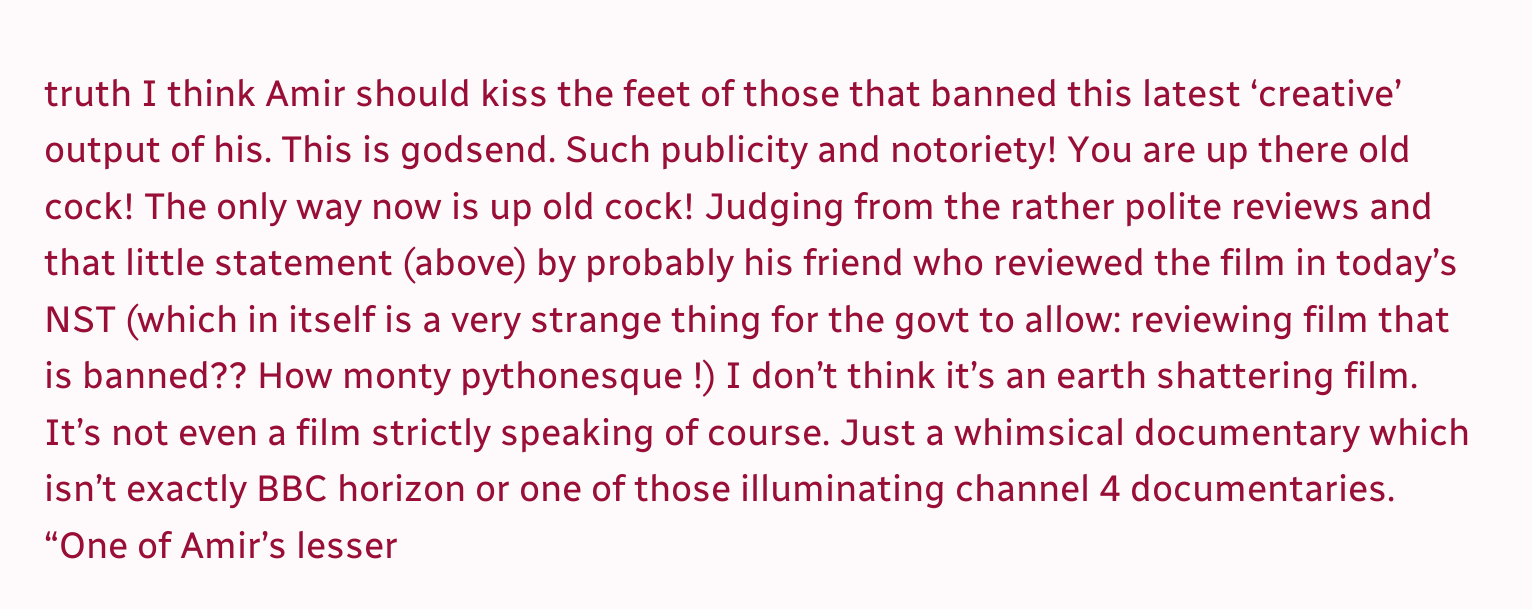truth I think Amir should kiss the feet of those that banned this latest ‘creative’ output of his. This is godsend. Such publicity and notoriety! You are up there old cock! The only way now is up old cock! Judging from the rather polite reviews and that little statement (above) by probably his friend who reviewed the film in today’s NST (which in itself is a very strange thing for the govt to allow: reviewing film that is banned?? How monty pythonesque !) I don’t think it’s an earth shattering film. It’s not even a film strictly speaking of course. Just a whimsical documentary which isn’t exactly BBC horizon or one of those illuminating channel 4 documentaries. “One of Amir’s lesser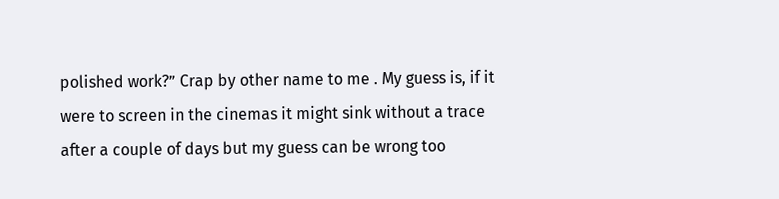polished work?” Crap by other name to me . My guess is, if it were to screen in the cinemas it might sink without a trace after a couple of days but my guess can be wrong too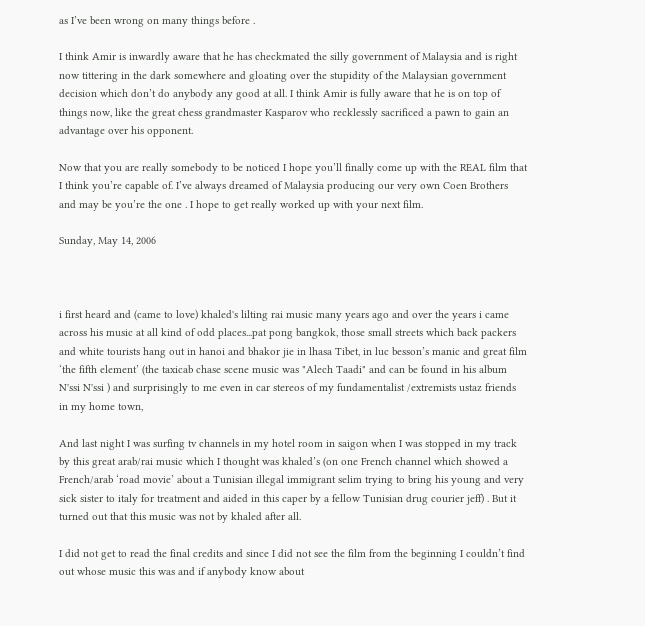as I’ve been wrong on many things before .

I think Amir is inwardly aware that he has checkmated the silly government of Malaysia and is right now tittering in the dark somewhere and gloating over the stupidity of the Malaysian government decision which don’t do anybody any good at all. I think Amir is fully aware that he is on top of things now, like the great chess grandmaster Kasparov who recklessly sacrificed a pawn to gain an advantage over his opponent.

Now that you are really somebody to be noticed I hope you’ll finally come up with the REAL film that I think you’re capable of. I’ve always dreamed of Malaysia producing our very own Coen Brothers and may be you’re the one . I hope to get really worked up with your next film.

Sunday, May 14, 2006



i first heard and (came to love) khaled's lilting rai music many years ago and over the years i came across his music at all kind of odd places...pat pong bangkok, those small streets which back packers and white tourists hang out in hanoi and bhakor jie in lhasa Tibet, in luc besson’s manic and great film ‘the fifth element’ (the taxicab chase scene music was "Alech Taadi" and can be found in his album N'ssi N'ssi ) and surprisingly to me even in car stereos of my fundamentalist /extremists ustaz friends in my home town,

And last night I was surfing tv channels in my hotel room in saigon when I was stopped in my track by this great arab/rai music which I thought was khaled’s (on one French channel which showed a French/arab ‘road movie’ about a Tunisian illegal immigrant selim trying to bring his young and very sick sister to italy for treatment and aided in this caper by a fellow Tunisian drug courier jeff) . But it turned out that this music was not by khaled after all.

I did not get to read the final credits and since I did not see the film from the beginning I couldn’t find out whose music this was and if anybody know about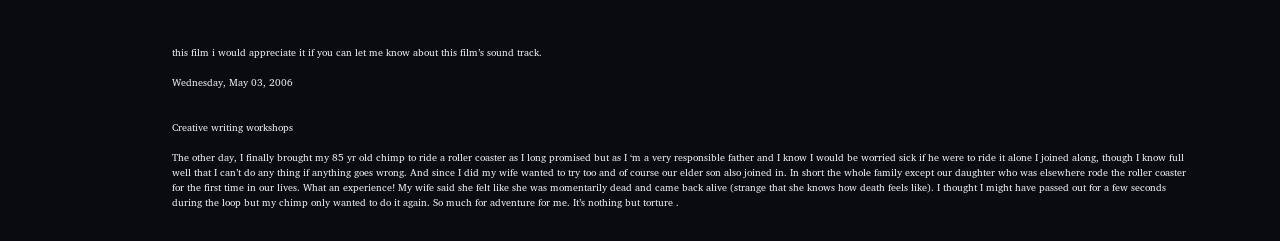this film i would appreciate it if you can let me know about this film’s sound track.

Wednesday, May 03, 2006


Creative writing workshops

The other day, I finally brought my 85 yr old chimp to ride a roller coaster as I long promised but as I ‘m a very responsible father and I know I would be worried sick if he were to ride it alone I joined along, though I know full well that I can’t do any thing if anything goes wrong. And since I did my wife wanted to try too and of course our elder son also joined in. In short the whole family except our daughter who was elsewhere rode the roller coaster for the first time in our lives. What an experience! My wife said she felt like she was momentarily dead and came back alive (strange that she knows how death feels like). I thought I might have passed out for a few seconds during the loop but my chimp only wanted to do it again. So much for adventure for me. It’s nothing but torture .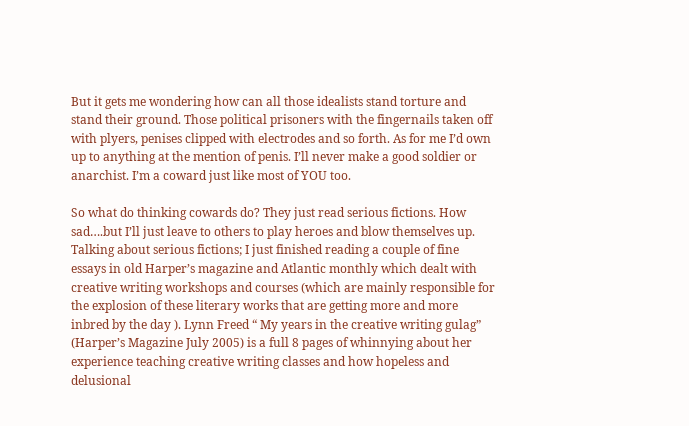But it gets me wondering how can all those idealists stand torture and stand their ground. Those political prisoners with the fingernails taken off with plyers, penises clipped with electrodes and so forth. As for me I’d own up to anything at the mention of penis. I’ll never make a good soldier or anarchist. I’m a coward just like most of YOU too.

So what do thinking cowards do? They just read serious fictions. How sad….but I’ll just leave to others to play heroes and blow themselves up. Talking about serious fictions; I just finished reading a couple of fine essays in old Harper’s magazine and Atlantic monthly which dealt with creative writing workshops and courses (which are mainly responsible for the explosion of these literary works that are getting more and more inbred by the day ). Lynn Freed “ My years in the creative writing gulag” (Harper’s Magazine July 2005) is a full 8 pages of whinnying about her experience teaching creative writing classes and how hopeless and delusional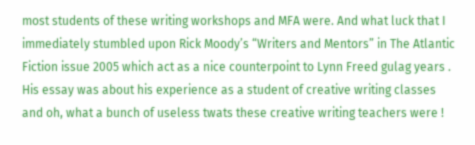most students of these writing workshops and MFA were. And what luck that I immediately stumbled upon Rick Moody’s “Writers and Mentors” in The Atlantic Fiction issue 2005 which act as a nice counterpoint to Lynn Freed gulag years . His essay was about his experience as a student of creative writing classes and oh, what a bunch of useless twats these creative writing teachers were !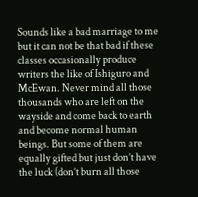Sounds like a bad marriage to me but it can not be that bad if these classes occasionally produce writers the like of Ishiguro and McEwan. Never mind all those thousands who are left on the wayside and come back to earth and become normal human beings. But some of them are equally gifted but just don’t have the luck (don’t burn all those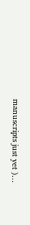manuscripts just yet )…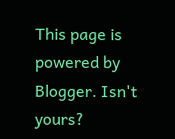This page is powered by Blogger. Isn't yours?